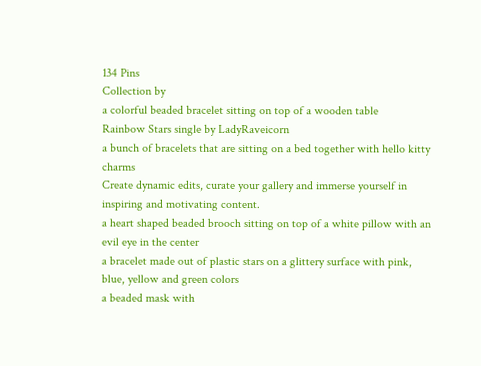134 Pins
Collection by
a colorful beaded bracelet sitting on top of a wooden table
Rainbow Stars single by LadyRaveicorn
a bunch of bracelets that are sitting on a bed together with hello kitty charms
Create dynamic edits, curate your gallery and immerse yourself in inspiring and motivating content.
a heart shaped beaded brooch sitting on top of a white pillow with an evil eye in the center
a bracelet made out of plastic stars on a glittery surface with pink, blue, yellow and green colors
a beaded mask with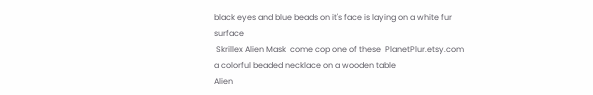black eyes and blue beads on it's face is laying on a white fur surface
 Skrillex Alien Mask  come cop one of these  PlanetPlur.etsy.com
a colorful beaded necklace on a wooden table
Alien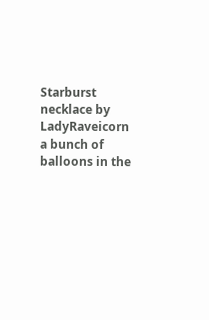Starburst necklace by LadyRaveicorn
a bunch of balloons in the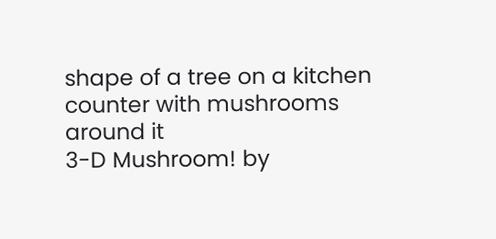shape of a tree on a kitchen counter with mushrooms around it
3-D Mushroom! by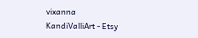vixanna
KandiValliArt - Etsy